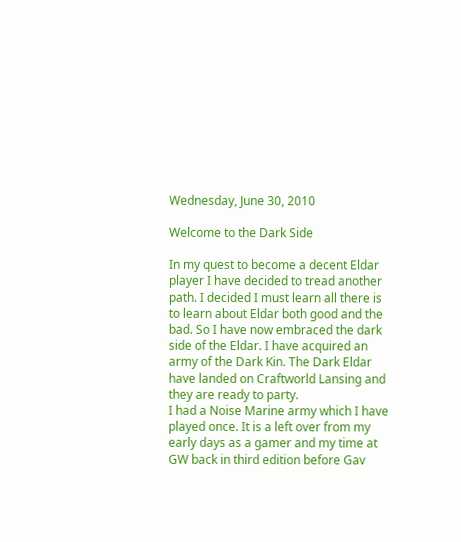Wednesday, June 30, 2010

Welcome to the Dark Side

In my quest to become a decent Eldar player I have decided to tread another path. I decided I must learn all there is to learn about Eldar both good and the bad. So I have now embraced the dark side of the Eldar. I have acquired an army of the Dark Kin. The Dark Eldar have landed on Craftworld Lansing and they are ready to party.
I had a Noise Marine army which I have played once. It is a left over from my early days as a gamer and my time at GW back in third edition before Gav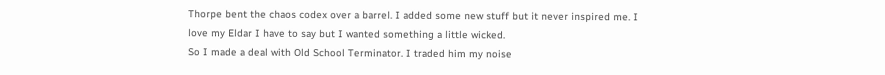Thorpe bent the chaos codex over a barrel. I added some new stuff but it never inspired me. I love my Eldar I have to say but I wanted something a little wicked.
So I made a deal with Old School Terminator. I traded him my noise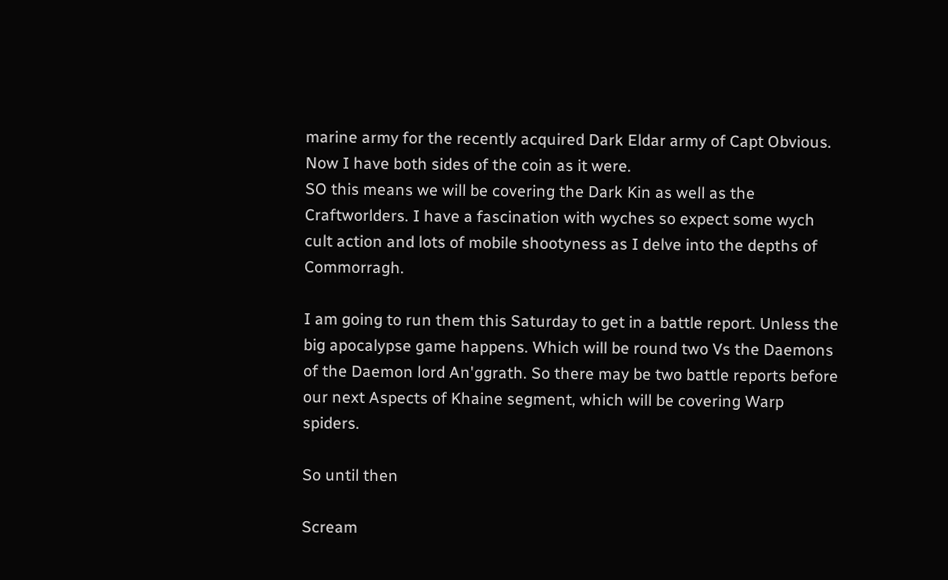marine army for the recently acquired Dark Eldar army of Capt Obvious. Now I have both sides of the coin as it were.
SO this means we will be covering the Dark Kin as well as the Craftworlders. I have a fascination with wyches so expect some wych cult action and lots of mobile shootyness as I delve into the depths of Commorragh.

I am going to run them this Saturday to get in a battle report. Unless the big apocalypse game happens. Which will be round two Vs the Daemons of the Daemon lord An'ggrath. So there may be two battle reports before our next Aspects of Khaine segment, which will be covering Warp spiders.

So until then

Scream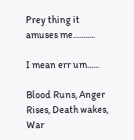Prey thing it amuses me...........

I mean err um......

Blood Runs, Anger Rises, Death wakes, War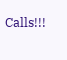Calls!!!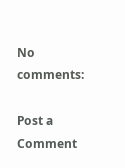No comments:

Post a Comment